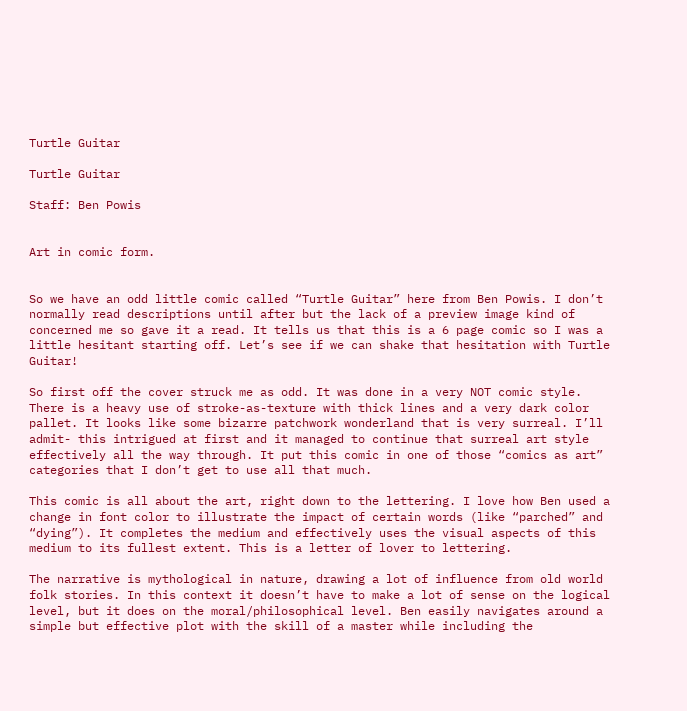Turtle Guitar

Turtle Guitar

Staff: Ben Powis


Art in comic form.


So we have an odd little comic called “Turtle Guitar” here from Ben Powis. I don’t normally read descriptions until after but the lack of a preview image kind of concerned me so gave it a read. It tells us that this is a 6 page comic so I was a little hesitant starting off. Let’s see if we can shake that hesitation with Turtle Guitar!

So first off the cover struck me as odd. It was done in a very NOT comic style. There is a heavy use of stroke-as-texture with thick lines and a very dark color pallet. It looks like some bizarre patchwork wonderland that is very surreal. I’ll admit- this intrigued at first and it managed to continue that surreal art style effectively all the way through. It put this comic in one of those “comics as art” categories that I don’t get to use all that much.

This comic is all about the art, right down to the lettering. I love how Ben used a change in font color to illustrate the impact of certain words (like “parched” and “dying”). It completes the medium and effectively uses the visual aspects of this medium to its fullest extent. This is a letter of lover to lettering.

The narrative is mythological in nature, drawing a lot of influence from old world folk stories. In this context it doesn’t have to make a lot of sense on the logical level, but it does on the moral/philosophical level. Ben easily navigates around a simple but effective plot with the skill of a master while including the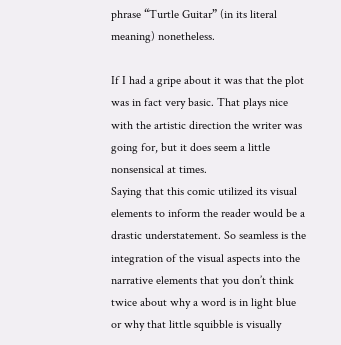phrase “Turtle Guitar” (in its literal meaning) nonetheless.

If I had a gripe about it was that the plot was in fact very basic. That plays nice with the artistic direction the writer was going for, but it does seem a little nonsensical at times.
Saying that this comic utilized its visual elements to inform the reader would be a drastic understatement. So seamless is the integration of the visual aspects into the narrative elements that you don’t think twice about why a word is in light blue or why that little squibble is visually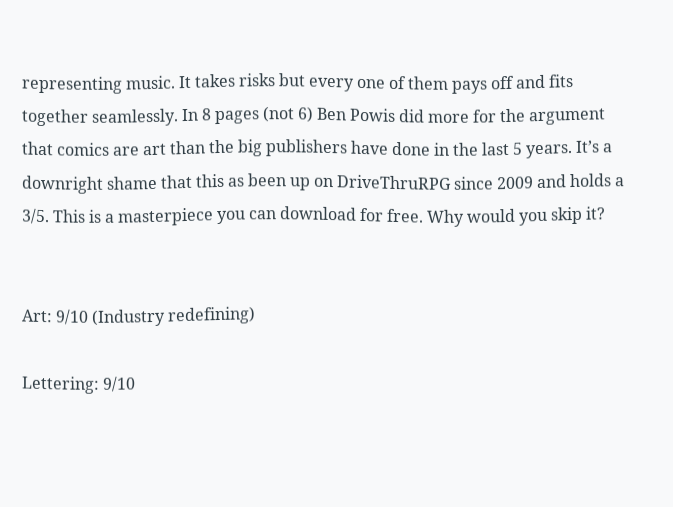representing music. It takes risks but every one of them pays off and fits together seamlessly. In 8 pages (not 6) Ben Powis did more for the argument that comics are art than the big publishers have done in the last 5 years. It’s a downright shame that this as been up on DriveThruRPG since 2009 and holds a 3/5. This is a masterpiece you can download for free. Why would you skip it?


Art: 9/10 (Industry redefining)

Lettering: 9/10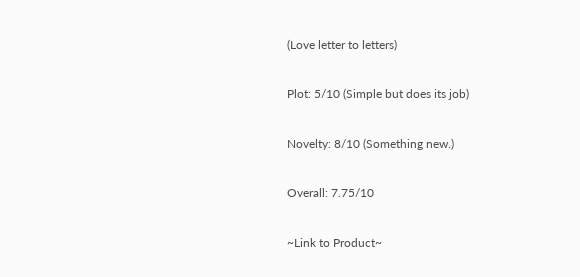(Love letter to letters)

Plot: 5/10 (Simple but does its job)

Novelty: 8/10 (Something new.)

Overall: 7.75/10

~Link to Product~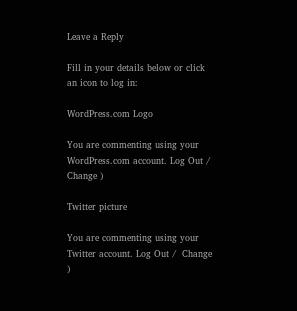Leave a Reply

Fill in your details below or click an icon to log in:

WordPress.com Logo

You are commenting using your WordPress.com account. Log Out /  Change )

Twitter picture

You are commenting using your Twitter account. Log Out /  Change )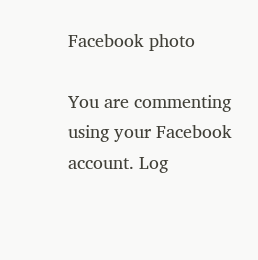Facebook photo

You are commenting using your Facebook account. Log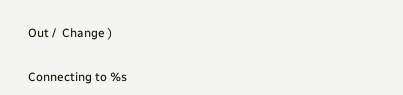Out /  Change )

Connecting to %s